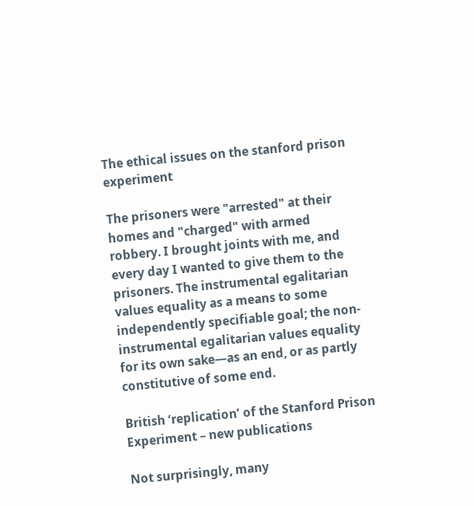The ethical issues on the stanford prison experiment

The prisoners were "arrested" at their homes and "charged" with armed robbery. I brought joints with me, and every day I wanted to give them to the prisoners. The instrumental egalitarian values equality as a means to some independently specifiable goal; the non-instrumental egalitarian values equality for its own sake—as an end, or as partly constitutive of some end.

British ‘replication’ of the Stanford Prison Experiment – new publications

Not surprisingly, many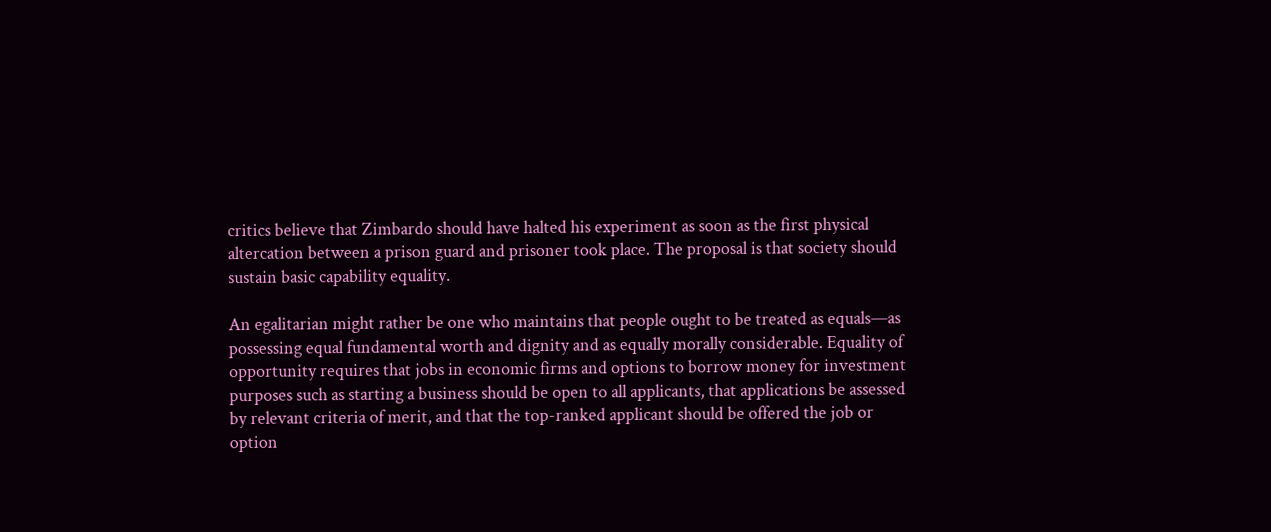critics believe that Zimbardo should have halted his experiment as soon as the first physical altercation between a prison guard and prisoner took place. The proposal is that society should sustain basic capability equality.

An egalitarian might rather be one who maintains that people ought to be treated as equals—as possessing equal fundamental worth and dignity and as equally morally considerable. Equality of opportunity requires that jobs in economic firms and options to borrow money for investment purposes such as starting a business should be open to all applicants, that applications be assessed by relevant criteria of merit, and that the top-ranked applicant should be offered the job or option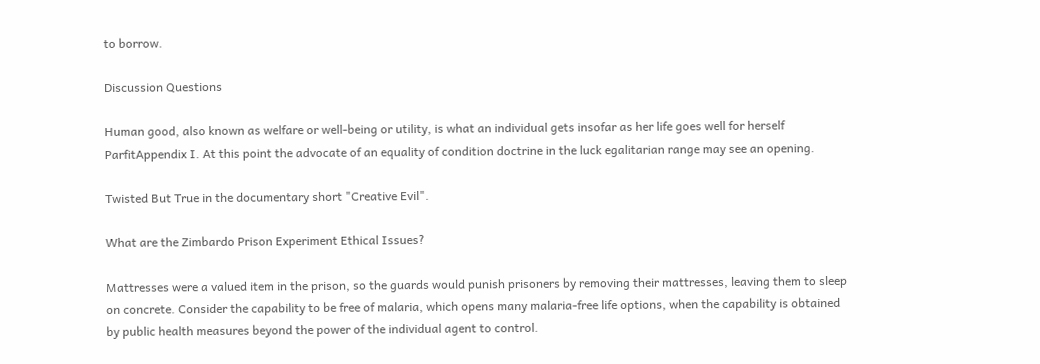to borrow.

Discussion Questions

Human good, also known as welfare or well-being or utility, is what an individual gets insofar as her life goes well for herself ParfitAppendix I. At this point the advocate of an equality of condition doctrine in the luck egalitarian range may see an opening.

Twisted But True in the documentary short "Creative Evil".

What are the Zimbardo Prison Experiment Ethical Issues?

Mattresses were a valued item in the prison, so the guards would punish prisoners by removing their mattresses, leaving them to sleep on concrete. Consider the capability to be free of malaria, which opens many malaria-free life options, when the capability is obtained by public health measures beyond the power of the individual agent to control.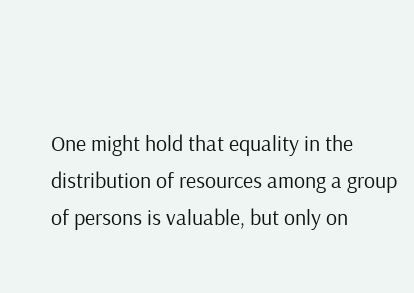One might hold that equality in the distribution of resources among a group of persons is valuable, but only on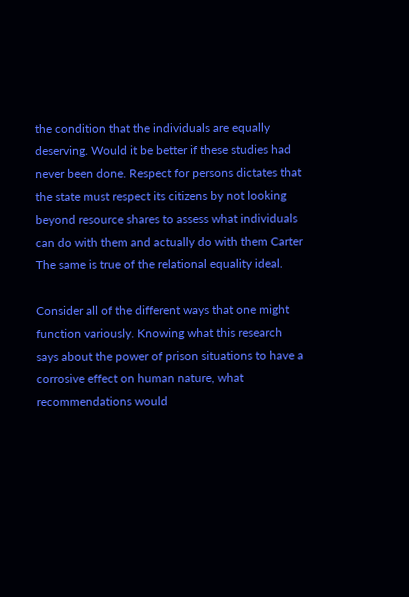the condition that the individuals are equally deserving. Would it be better if these studies had never been done. Respect for persons dictates that the state must respect its citizens by not looking beyond resource shares to assess what individuals can do with them and actually do with them Carter The same is true of the relational equality ideal.

Consider all of the different ways that one might function variously. Knowing what this research says about the power of prison situations to have a corrosive effect on human nature, what recommendations would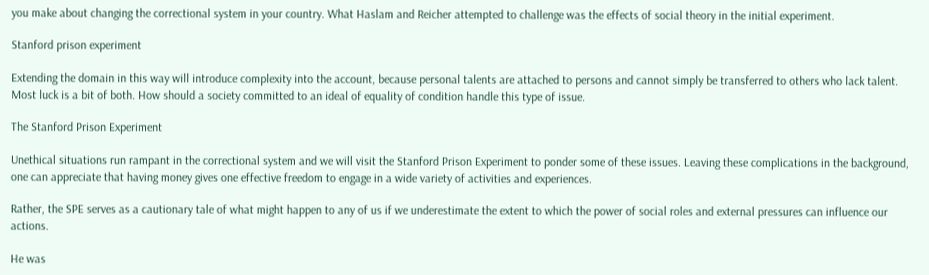you make about changing the correctional system in your country. What Haslam and Reicher attempted to challenge was the effects of social theory in the initial experiment.

Stanford prison experiment

Extending the domain in this way will introduce complexity into the account, because personal talents are attached to persons and cannot simply be transferred to others who lack talent. Most luck is a bit of both. How should a society committed to an ideal of equality of condition handle this type of issue.

The Stanford Prison Experiment

Unethical situations run rampant in the correctional system and we will visit the Stanford Prison Experiment to ponder some of these issues. Leaving these complications in the background, one can appreciate that having money gives one effective freedom to engage in a wide variety of activities and experiences.

Rather, the SPE serves as a cautionary tale of what might happen to any of us if we underestimate the extent to which the power of social roles and external pressures can influence our actions.

He was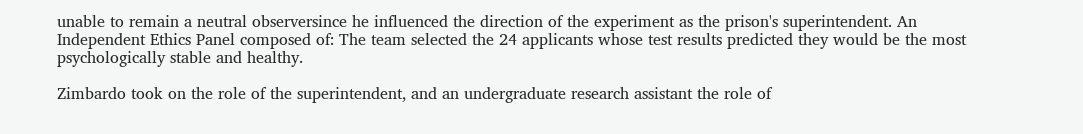unable to remain a neutral observersince he influenced the direction of the experiment as the prison's superintendent. An Independent Ethics Panel composed of: The team selected the 24 applicants whose test results predicted they would be the most psychologically stable and healthy.

Zimbardo took on the role of the superintendent, and an undergraduate research assistant the role of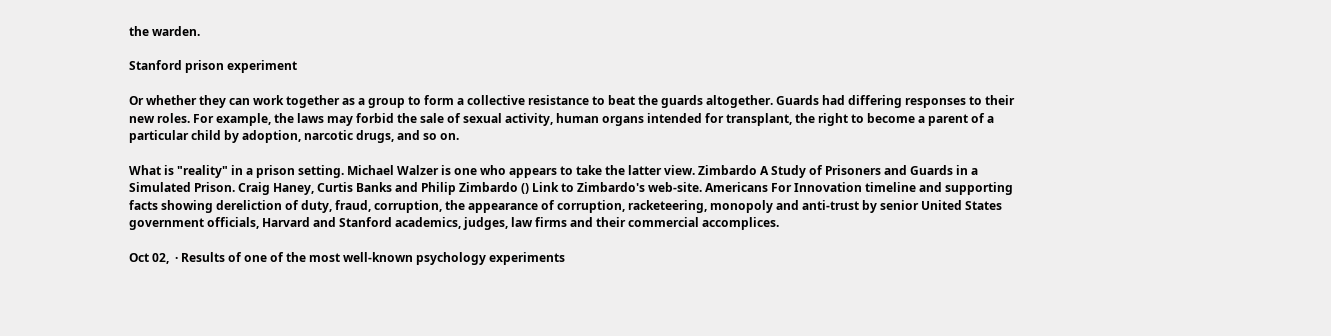the warden.

Stanford prison experiment

Or whether they can work together as a group to form a collective resistance to beat the guards altogether. Guards had differing responses to their new roles. For example, the laws may forbid the sale of sexual activity, human organs intended for transplant, the right to become a parent of a particular child by adoption, narcotic drugs, and so on.

What is "reality" in a prison setting. Michael Walzer is one who appears to take the latter view. Zimbardo A Study of Prisoners and Guards in a Simulated Prison. Craig Haney, Curtis Banks and Philip Zimbardo () Link to Zimbardo's web-site. Americans For Innovation timeline and supporting facts showing dereliction of duty, fraud, corruption, the appearance of corruption, racketeering, monopoly and anti-trust by senior United States government officials, Harvard and Stanford academics, judges, law firms and their commercial accomplices.

Oct 02,  · Results of one of the most well-known psychology experiments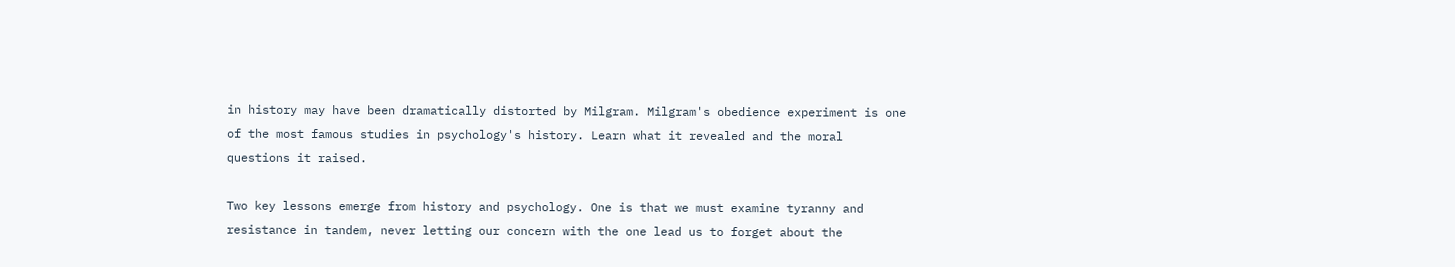in history may have been dramatically distorted by Milgram. Milgram's obedience experiment is one of the most famous studies in psychology's history. Learn what it revealed and the moral questions it raised.

Two key lessons emerge from history and psychology. One is that we must examine tyranny and resistance in tandem, never letting our concern with the one lead us to forget about the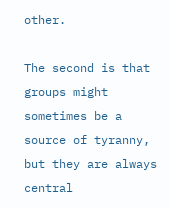other.

The second is that groups might sometimes be a source of tyranny, but they are always central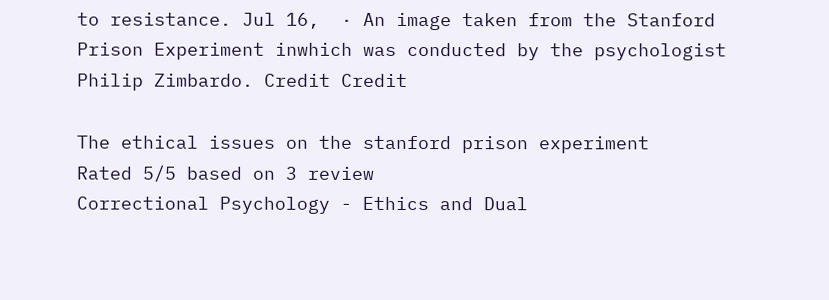to resistance. Jul 16,  · An image taken from the Stanford Prison Experiment inwhich was conducted by the psychologist Philip Zimbardo. Credit Credit

The ethical issues on the stanford prison experiment
Rated 5/5 based on 3 review
Correctional Psychology - Ethics and Dual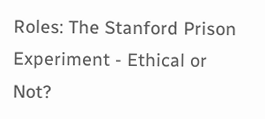Roles: The Stanford Prison Experiment - Ethical or Not?